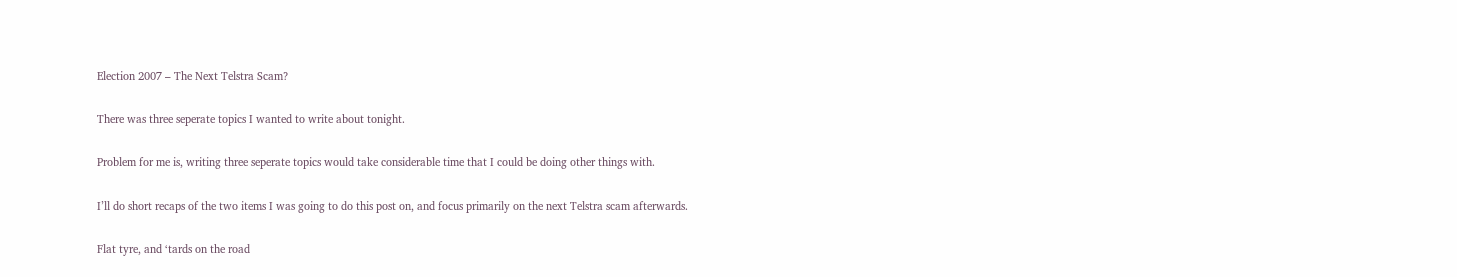Election 2007 – The Next Telstra Scam?

There was three seperate topics I wanted to write about tonight.

Problem for me is, writing three seperate topics would take considerable time that I could be doing other things with.

I’ll do short recaps of the two items I was going to do this post on, and focus primarily on the next Telstra scam afterwards.

Flat tyre, and ‘tards on the road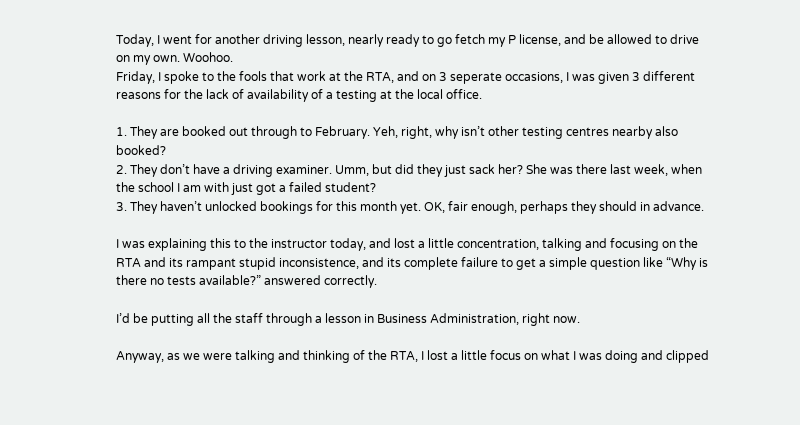Today, I went for another driving lesson, nearly ready to go fetch my P license, and be allowed to drive on my own. Woohoo.
Friday, I spoke to the fools that work at the RTA, and on 3 seperate occasions, I was given 3 different reasons for the lack of availability of a testing at the local office.

1. They are booked out through to February. Yeh, right, why isn’t other testing centres nearby also booked?
2. They don’t have a driving examiner. Umm, but did they just sack her? She was there last week, when the school I am with just got a failed student?
3. They haven’t unlocked bookings for this month yet. OK, fair enough, perhaps they should in advance.

I was explaining this to the instructor today, and lost a little concentration, talking and focusing on the RTA and its rampant stupid inconsistence, and its complete failure to get a simple question like “Why is there no tests available?” answered correctly.

I’d be putting all the staff through a lesson in Business Administration, right now.

Anyway, as we were talking and thinking of the RTA, I lost a little focus on what I was doing and clipped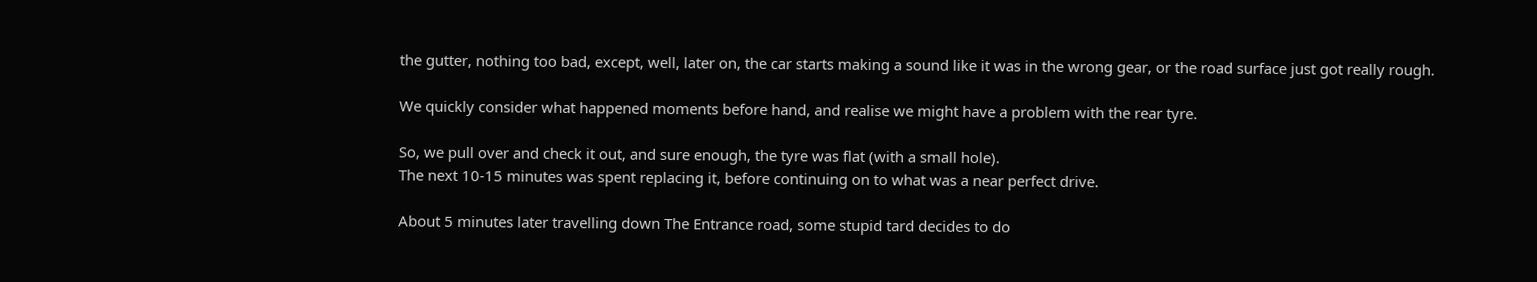the gutter, nothing too bad, except, well, later on, the car starts making a sound like it was in the wrong gear, or the road surface just got really rough.

We quickly consider what happened moments before hand, and realise we might have a problem with the rear tyre.

So, we pull over and check it out, and sure enough, the tyre was flat (with a small hole).
The next 10-15 minutes was spent replacing it, before continuing on to what was a near perfect drive.

About 5 minutes later travelling down The Entrance road, some stupid tard decides to do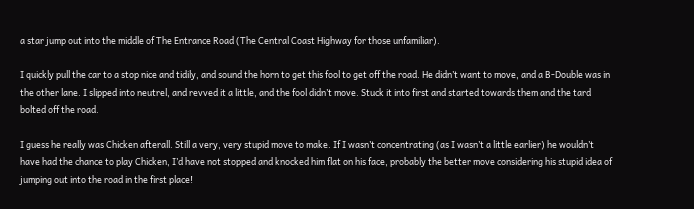a star jump out into the middle of The Entrance Road (The Central Coast Highway for those unfamiliar).

I quickly pull the car to a stop nice and tidily, and sound the horn to get this fool to get off the road. He didn’t want to move, and a B-Double was in the other lane. I slipped into neutrel, and revved it a little, and the fool didn’t move. Stuck it into first and started towards them and the tard bolted off the road.

I guess he really was Chicken afterall. Still a very, very stupid move to make. If I wasn’t concentrating (as I wasn’t a little earlier) he wouldn’t have had the chance to play Chicken, I’d have not stopped and knocked him flat on his face, probably the better move considering his stupid idea of jumping out into the road in the first place!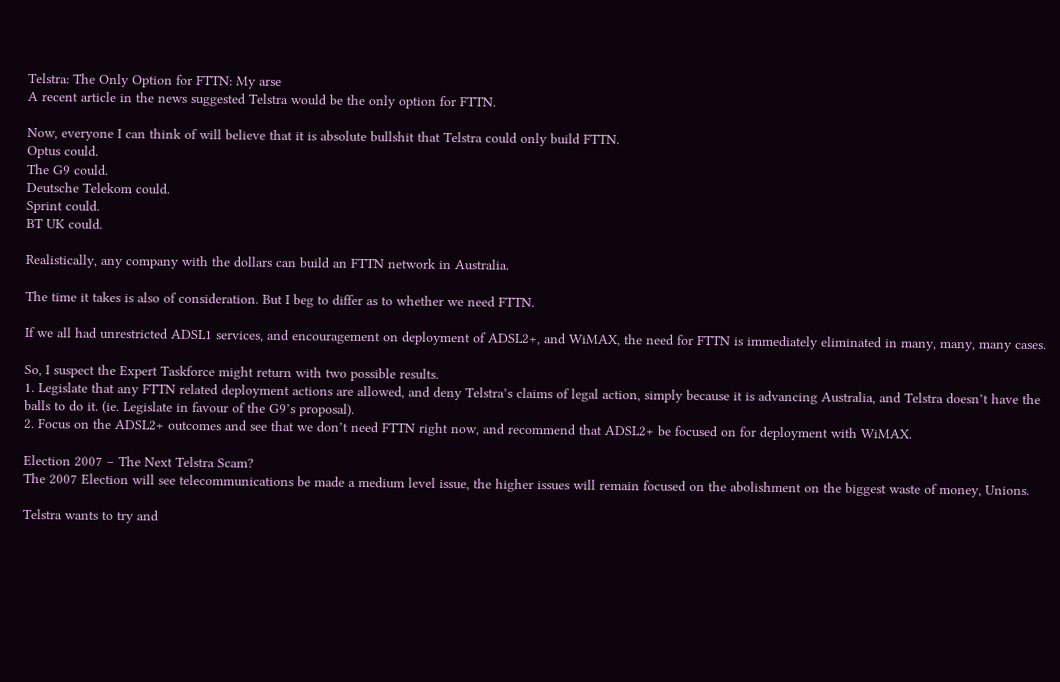Telstra: The Only Option for FTTN: My arse
A recent article in the news suggested Telstra would be the only option for FTTN.

Now, everyone I can think of will believe that it is absolute bullshit that Telstra could only build FTTN.
Optus could.
The G9 could.
Deutsche Telekom could.
Sprint could.
BT UK could.

Realistically, any company with the dollars can build an FTTN network in Australia.

The time it takes is also of consideration. But I beg to differ as to whether we need FTTN.

If we all had unrestricted ADSL1 services, and encouragement on deployment of ADSL2+, and WiMAX, the need for FTTN is immediately eliminated in many, many, many cases.

So, I suspect the Expert Taskforce might return with two possible results.
1. Legislate that any FTTN related deployment actions are allowed, and deny Telstra’s claims of legal action, simply because it is advancing Australia, and Telstra doesn’t have the balls to do it. (ie. Legislate in favour of the G9’s proposal).
2. Focus on the ADSL2+ outcomes and see that we don’t need FTTN right now, and recommend that ADSL2+ be focused on for deployment with WiMAX.

Election 2007 – The Next Telstra Scam?
The 2007 Election will see telecommunications be made a medium level issue, the higher issues will remain focused on the abolishment on the biggest waste of money, Unions.

Telstra wants to try and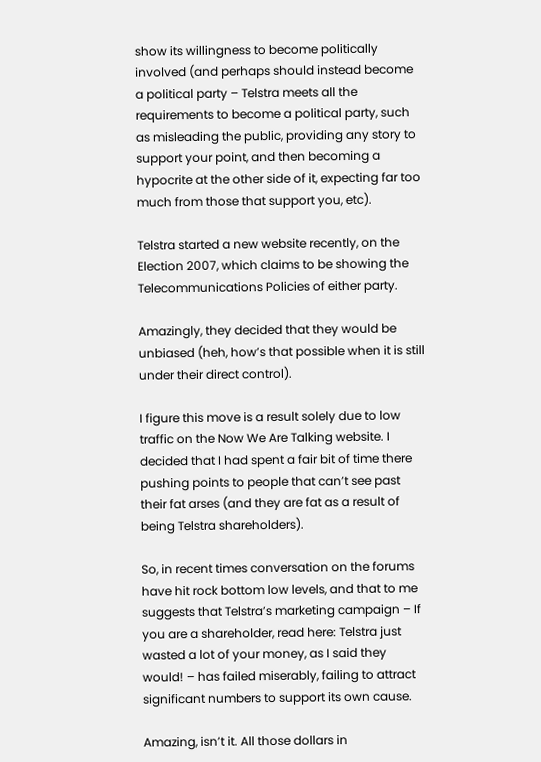show its willingness to become politically involved (and perhaps should instead become a political party – Telstra meets all the requirements to become a political party, such as misleading the public, providing any story to support your point, and then becoming a hypocrite at the other side of it, expecting far too much from those that support you, etc).

Telstra started a new website recently, on the Election 2007, which claims to be showing the Telecommunications Policies of either party.

Amazingly, they decided that they would be unbiased (heh, how’s that possible when it is still under their direct control).

I figure this move is a result solely due to low traffic on the Now We Are Talking website. I decided that I had spent a fair bit of time there pushing points to people that can’t see past their fat arses (and they are fat as a result of being Telstra shareholders).

So, in recent times conversation on the forums have hit rock bottom low levels, and that to me suggests that Telstra’s marketing campaign – If you are a shareholder, read here: Telstra just wasted a lot of your money, as I said they would! – has failed miserably, failing to attract significant numbers to support its own cause.

Amazing, isn’t it. All those dollars in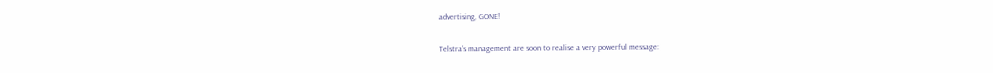advertising, GONE!

Telstra’s management are soon to realise a very powerful message: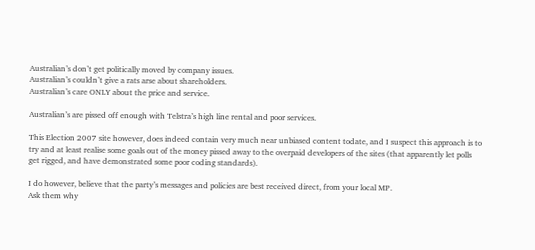Australian’s don’t get politically moved by company issues.
Australian’s couldn’t give a rats arse about shareholders.
Australian’s care ONLY about the price and service.

Australian’s are pissed off enough with Telstra’s high line rental and poor services.

This Election 2007 site however, does indeed contain very much near unbiased content todate, and I suspect this approach is to try and at least realise some goals out of the money pissed away to the overpaid developers of the sites (that apparently let polls get rigged, and have demonstrated some poor coding standards).

I do however, believe that the party’s messages and policies are best received direct, from your local MP.
Ask them why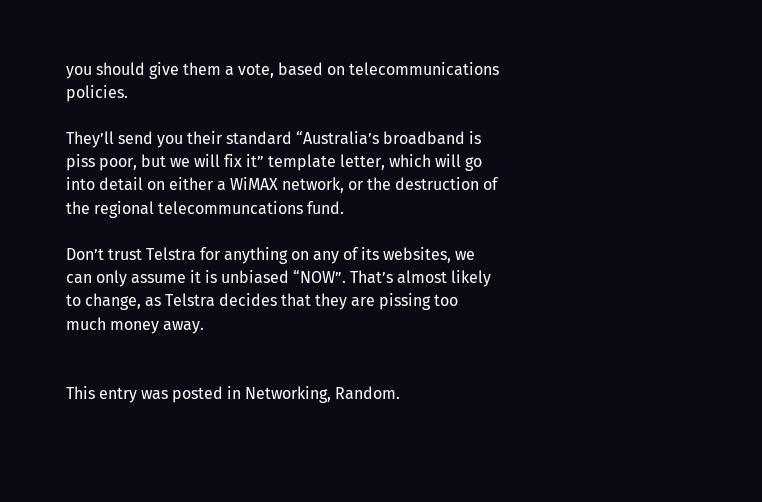you should give them a vote, based on telecommunications policies.

They’ll send you their standard “Australia’s broadband is piss poor, but we will fix it” template letter, which will go into detail on either a WiMAX network, or the destruction of the regional telecommuncations fund.

Don’t trust Telstra for anything on any of its websites, we can only assume it is unbiased “NOW”. That’s almost likely to change, as Telstra decides that they are pissing too much money away.


This entry was posted in Networking, Random.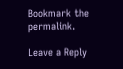Bookmark the permalink.

Leave a Reply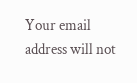Your email address will not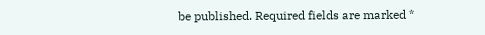be published. Required fields are marked *